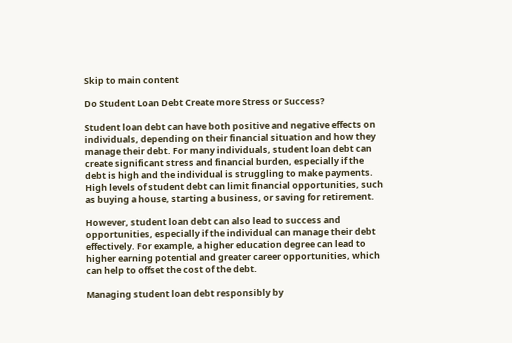Skip to main content

Do Student Loan Debt Create more Stress or Success?

Student loan debt can have both positive and negative effects on individuals, depending on their financial situation and how they manage their debt. For many individuals, student loan debt can create significant stress and financial burden, especially if the debt is high and the individual is struggling to make payments. High levels of student debt can limit financial opportunities, such as buying a house, starting a business, or saving for retirement.

However, student loan debt can also lead to success and opportunities, especially if the individual can manage their debt effectively. For example, a higher education degree can lead to higher earning potential and greater career opportunities, which can help to offset the cost of the debt.

Managing student loan debt responsibly by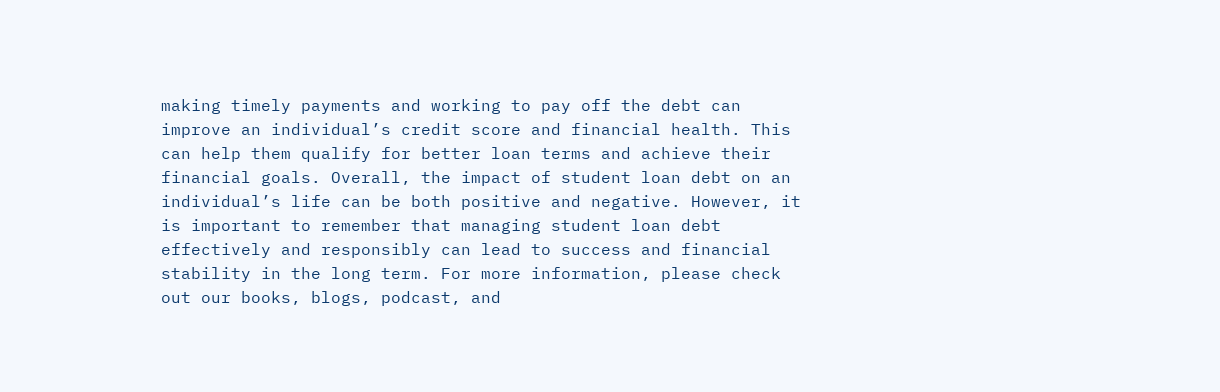making timely payments and working to pay off the debt can improve an individual’s credit score and financial health. This can help them qualify for better loan terms and achieve their financial goals. Overall, the impact of student loan debt on an individual’s life can be both positive and negative. However, it is important to remember that managing student loan debt effectively and responsibly can lead to success and financial stability in the long term. For more information, please check out our books, blogs, podcast, and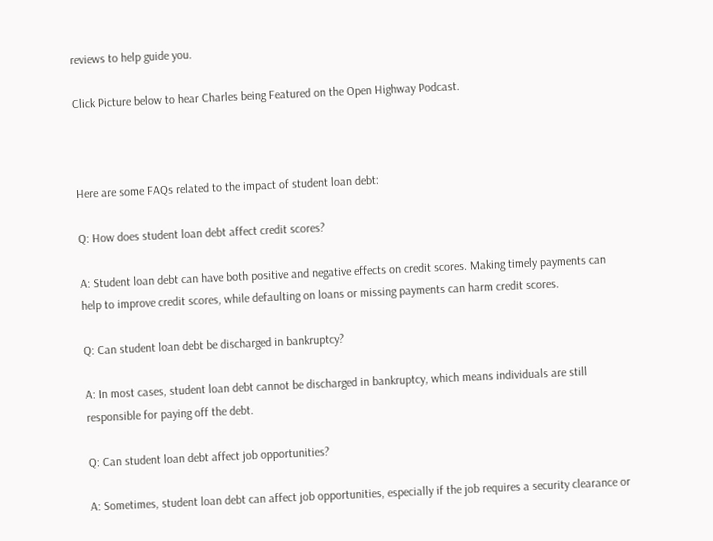reviews to help guide you.

Click Picture below to hear Charles being Featured on the Open Highway Podcast.



Here are some FAQs related to the impact of student loan debt:

Q: How does student loan debt affect credit scores?

A: Student loan debt can have both positive and negative effects on credit scores. Making timely payments can help to improve credit scores, while defaulting on loans or missing payments can harm credit scores.

Q: Can student loan debt be discharged in bankruptcy?

A: In most cases, student loan debt cannot be discharged in bankruptcy, which means individuals are still responsible for paying off the debt.

Q: Can student loan debt affect job opportunities?

A: Sometimes, student loan debt can affect job opportunities, especially if the job requires a security clearance or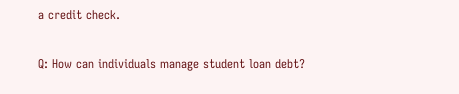a credit check.

Q: How can individuals manage student loan debt?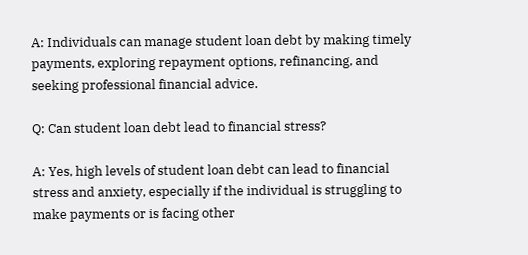A: Individuals can manage student loan debt by making timely payments, exploring repayment options, refinancing, and seeking professional financial advice.

Q: Can student loan debt lead to financial stress?

A: Yes, high levels of student loan debt can lead to financial stress and anxiety, especially if the individual is struggling to make payments or is facing other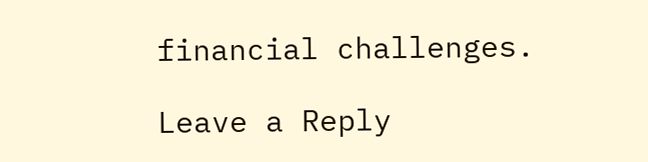financial challenges.

Leave a Reply